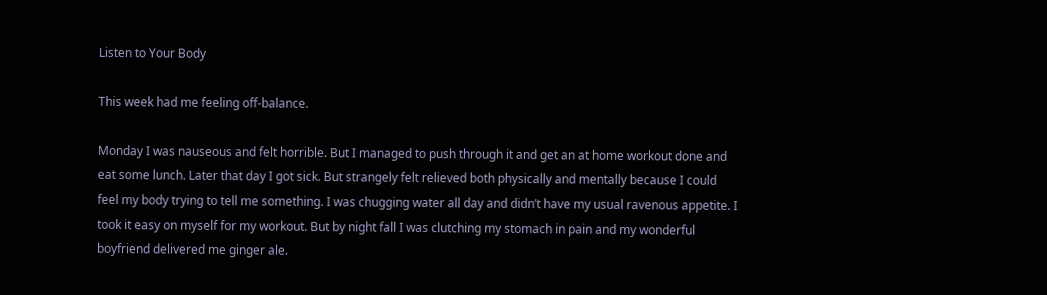Listen to Your Body

This week had me feeling off-balance.

Monday I was nauseous and felt horrible. But I managed to push through it and get an at home workout done and eat some lunch. Later that day I got sick. But strangely felt relieved both physically and mentally because I could feel my body trying to tell me something. I was chugging water all day and didn’t have my usual ravenous appetite. I took it easy on myself for my workout. But by night fall I was clutching my stomach in pain and my wonderful boyfriend delivered me ginger ale.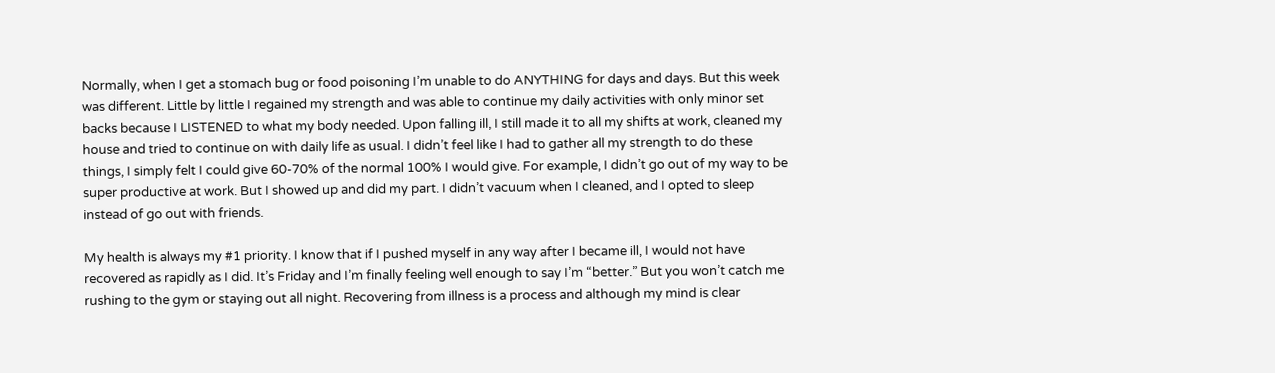Normally, when I get a stomach bug or food poisoning I’m unable to do ANYTHING for days and days. But this week was different. Little by little I regained my strength and was able to continue my daily activities with only minor set backs because I LISTENED to what my body needed. Upon falling ill, I still made it to all my shifts at work, cleaned my house and tried to continue on with daily life as usual. I didn’t feel like I had to gather all my strength to do these things, I simply felt I could give 60-70% of the normal 100% I would give. For example, I didn’t go out of my way to be super productive at work. But I showed up and did my part. I didn’t vacuum when I cleaned, and I opted to sleep instead of go out with friends.

My health is always my #1 priority. I know that if I pushed myself in any way after I became ill, I would not have recovered as rapidly as I did. It’s Friday and I’m finally feeling well enough to say I’m “better.” But you won’t catch me rushing to the gym or staying out all night. Recovering from illness is a process and although my mind is clear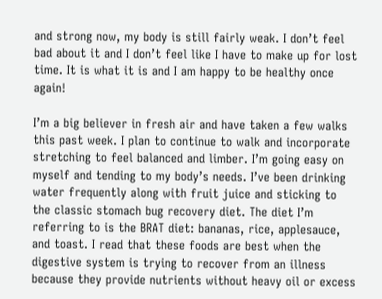and strong now, my body is still fairly weak. I don’t feel bad about it and I don’t feel like I have to make up for lost time. It is what it is and I am happy to be healthy once again!

I’m a big believer in fresh air and have taken a few walks this past week. I plan to continue to walk and incorporate stretching to feel balanced and limber. I’m going easy on myself and tending to my body’s needs. I’ve been drinking water frequently along with fruit juice and sticking to the classic stomach bug recovery diet. The diet I’m referring to is the BRAT diet: bananas, rice, applesauce, and toast. I read that these foods are best when the digestive system is trying to recover from an illness because they provide nutrients without heavy oil or excess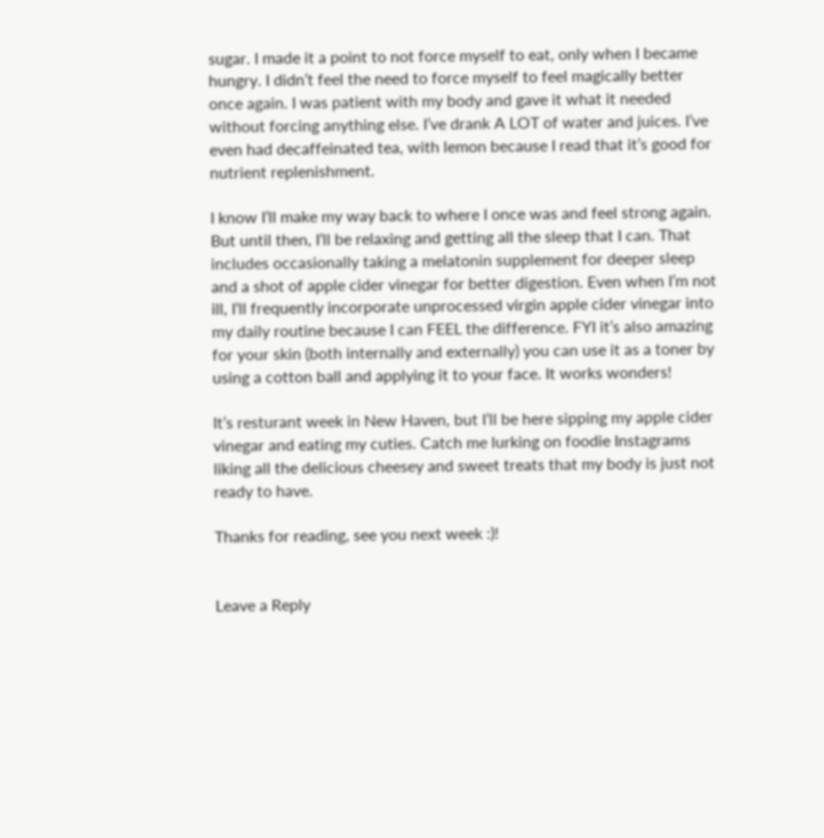sugar. I made it a point to not force myself to eat, only when I became hungry. I didn’t feel the need to force myself to feel magically better once again. I was patient with my body and gave it what it needed without forcing anything else. I’ve drank A LOT of water and juices. I’ve even had decaffeinated tea, with lemon because I read that it’s good for nutrient replenishment.

I know I’ll make my way back to where I once was and feel strong again. But until then, I’ll be relaxing and getting all the sleep that I can. That includes occasionally taking a melatonin supplement for deeper sleep and a shot of apple cider vinegar for better digestion. Even when I’m not ill, I’ll frequently incorporate unprocessed virgin apple cider vinegar into my daily routine because I can FEEL the difference. FYI it’s also amazing for your skin (both internally and externally) you can use it as a toner by using a cotton ball and applying it to your face. It works wonders!

It’s resturant week in New Haven, but I’ll be here sipping my apple cider vinegar and eating my cuties. Catch me lurking on foodie Instagrams liking all the delicious cheesey and sweet treats that my body is just not ready to have.

Thanks for reading, see you next week :)!


Leave a Reply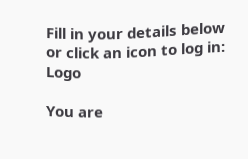Fill in your details below or click an icon to log in: Logo

You are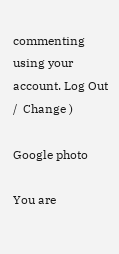commenting using your account. Log Out /  Change )

Google photo

You are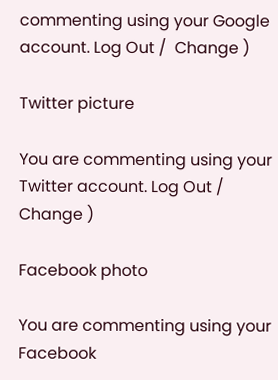commenting using your Google account. Log Out /  Change )

Twitter picture

You are commenting using your Twitter account. Log Out /  Change )

Facebook photo

You are commenting using your Facebook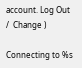account. Log Out /  Change )

Connecting to %s